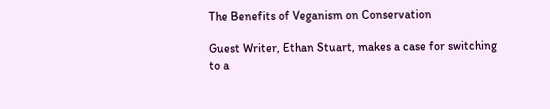The Benefits of Veganism on Conservation

Guest Writer, Ethan Stuart, makes a case for switching to a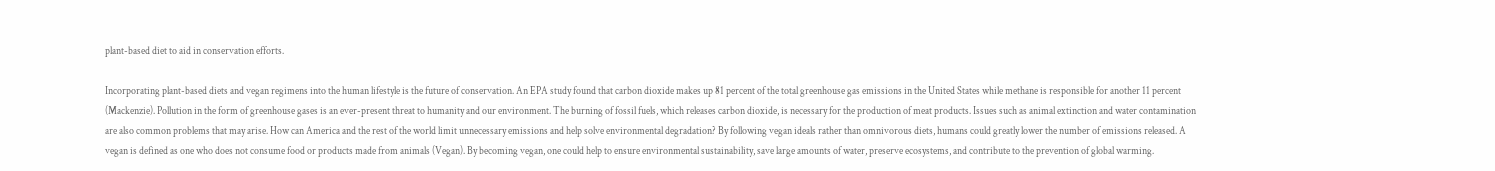plant-based diet to aid in conservation efforts.

Incorporating plant-based diets and vegan regimens into the human lifestyle is the future of conservation. An EPA study found that carbon dioxide makes up 81 percent of the total greenhouse gas emissions in the United States while methane is responsible for another 11 percent (Mackenzie). Pollution in the form of greenhouse gases is an ever-present threat to humanity and our environment. The burning of fossil fuels, which releases carbon dioxide, is necessary for the production of meat products. Issues such as animal extinction and water contamination are also common problems that may arise. How can America and the rest of the world limit unnecessary emissions and help solve environmental degradation? By following vegan ideals rather than omnivorous diets, humans could greatly lower the number of emissions released. A vegan is defined as one who does not consume food or products made from animals (Vegan). By becoming vegan, one could help to ensure environmental sustainability, save large amounts of water, preserve ecosystems, and contribute to the prevention of global warming.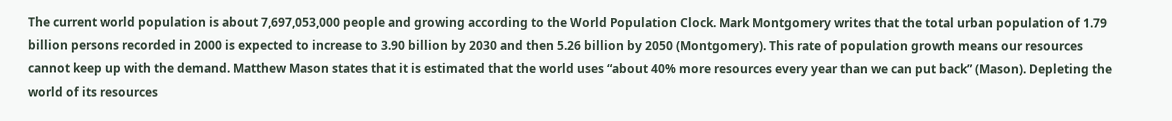The current world population is about 7,697,053,000 people and growing according to the World Population Clock. Mark Montgomery writes that the total urban population of 1.79 billion persons recorded in 2000 is expected to increase to 3.90 billion by 2030 and then 5.26 billion by 2050 (Montgomery). This rate of population growth means our resources cannot keep up with the demand. Matthew Mason states that it is estimated that the world uses “about 40% more resources every year than we can put back” (Mason). Depleting the world of its resources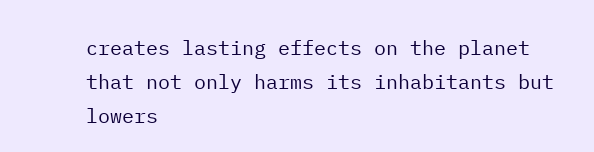creates lasting effects on the planet that not only harms its inhabitants but lowers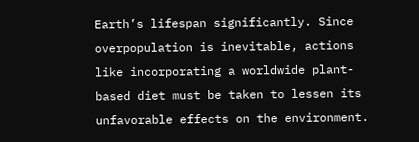Earth’s lifespan significantly. Since overpopulation is inevitable, actions like incorporating a worldwide plant-based diet must be taken to lessen its unfavorable effects on the environment.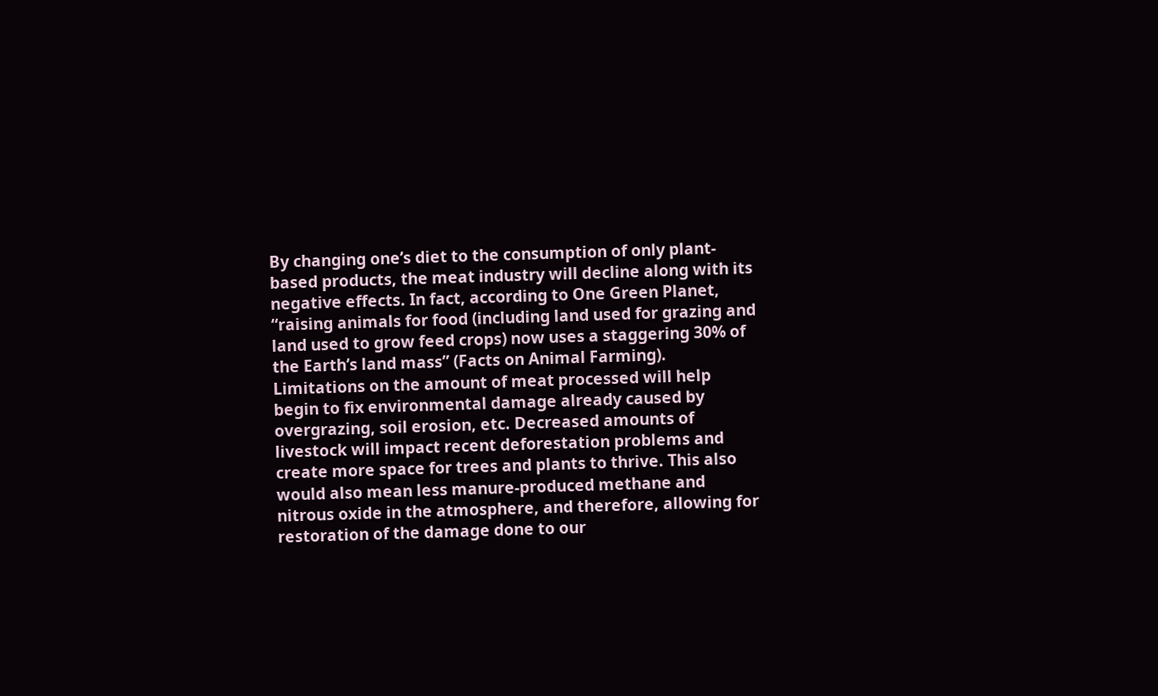By changing one’s diet to the consumption of only plant-based products, the meat industry will decline along with its negative effects. In fact, according to One Green Planet, “raising animals for food (including land used for grazing and land used to grow feed crops) now uses a staggering 30% of the Earth’s land mass” (Facts on Animal Farming). Limitations on the amount of meat processed will help begin to fix environmental damage already caused by overgrazing, soil erosion, etc. Decreased amounts of livestock will impact recent deforestation problems and create more space for trees and plants to thrive. This also would also mean less manure-produced methane and nitrous oxide in the atmosphere, and therefore, allowing for restoration of the damage done to our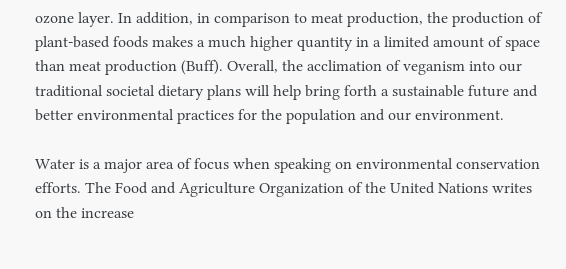ozone layer. In addition, in comparison to meat production, the production of plant-based foods makes a much higher quantity in a limited amount of space than meat production (Buff). Overall, the acclimation of veganism into our traditional societal dietary plans will help bring forth a sustainable future and better environmental practices for the population and our environment.

Water is a major area of focus when speaking on environmental conservation efforts. The Food and Agriculture Organization of the United Nations writes on the increase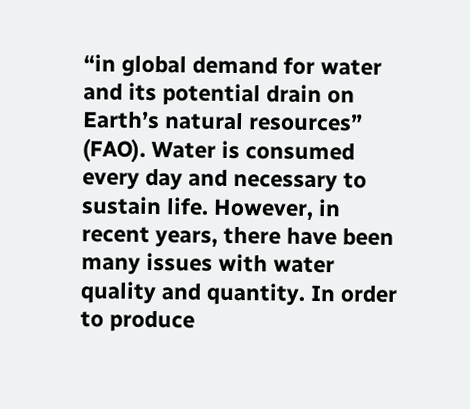“in global demand for water and its potential drain on Earth’s natural resources” (FAO). Water is consumed every day and necessary to sustain life. However, in recent years, there have been many issues with water quality and quantity. In order to produce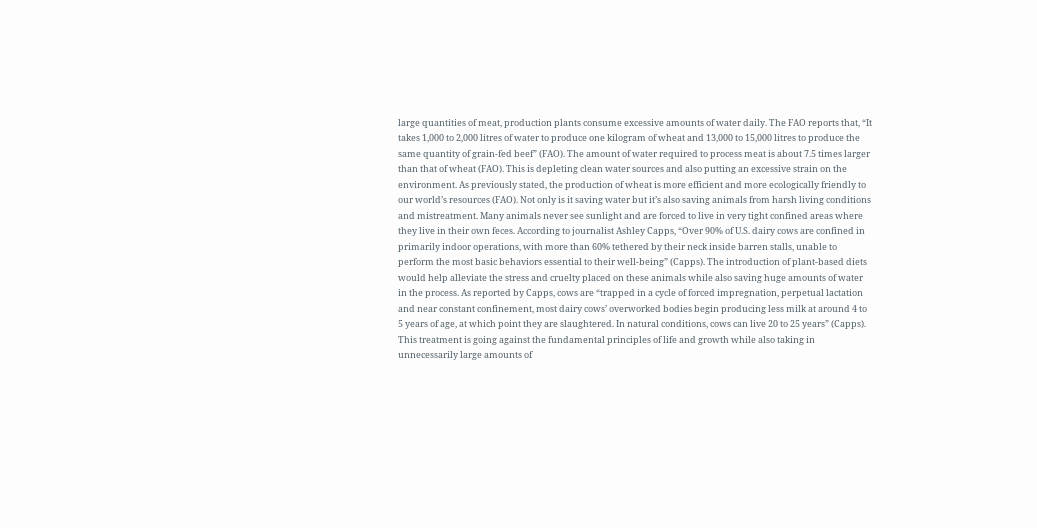large quantities of meat, production plants consume excessive amounts of water daily. The FAO reports that, “It takes 1,000 to 2,000 litres of water to produce one kilogram of wheat and 13,000 to 15,000 litres to produce the same quantity of grain-fed beef” (FAO). The amount of water required to process meat is about 7.5 times larger than that of wheat (FAO). This is depleting clean water sources and also putting an excessive strain on the environment. As previously stated, the production of wheat is more efficient and more ecologically friendly to our world’s resources (FAO). Not only is it saving water but it’s also saving animals from harsh living conditions and mistreatment. Many animals never see sunlight and are forced to live in very tight confined areas where they live in their own feces. According to journalist Ashley Capps, “Over 90% of U.S. dairy cows are confined in primarily indoor operations, with more than 60% tethered by their neck inside barren stalls, unable to perform the most basic behaviors essential to their well-being” (Capps). The introduction of plant-based diets would help alleviate the stress and cruelty placed on these animals while also saving huge amounts of water in the process. As reported by Capps, cows are “trapped in a cycle of forced impregnation, perpetual lactation and near constant confinement, most dairy cows’ overworked bodies begin producing less milk at around 4 to 5 years of age, at which point they are slaughtered. In natural conditions, cows can live 20 to 25 years” (Capps). This treatment is going against the fundamental principles of life and growth while also taking in unnecessarily large amounts of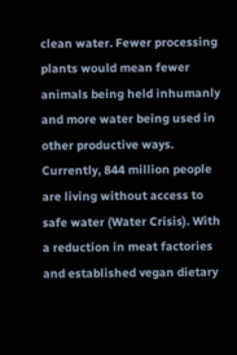clean water. Fewer processing plants would mean fewer animals being held inhumanly and more water being used in other productive ways. Currently, 844 million people are living without access to safe water (Water Crisis). With a reduction in meat factories and established vegan dietary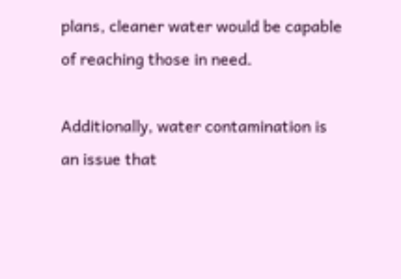plans, cleaner water would be capable of reaching those in need.

Additionally, water contamination is an issue that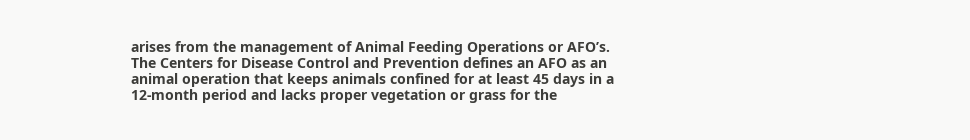arises from the management of Animal Feeding Operations or AFO’s. The Centers for Disease Control and Prevention defines an AFO as an animal operation that keeps animals confined for at least 45 days in a 12-month period and lacks proper vegetation or grass for the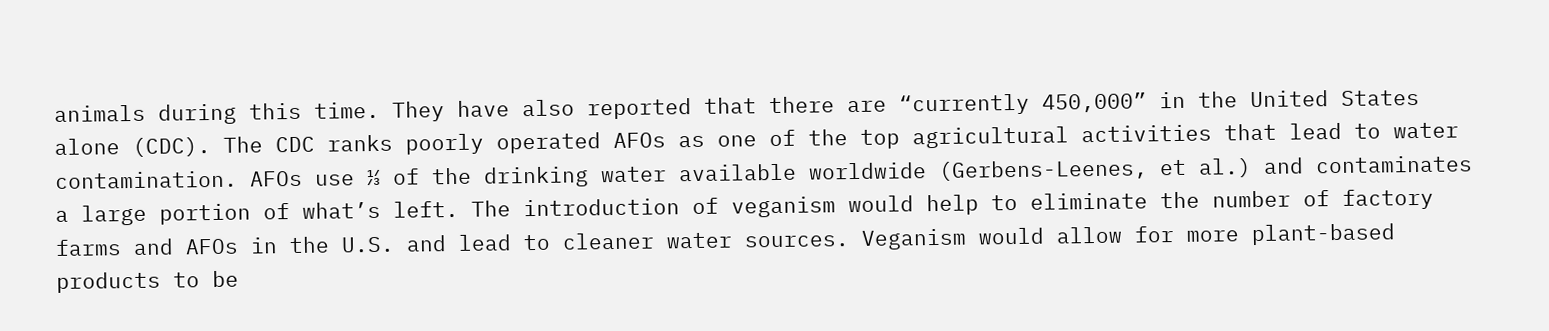animals during this time. They have also reported that there are “currently 450,000” in the United States alone (CDC). The CDC ranks poorly operated AFOs as one of the top agricultural activities that lead to water contamination. AFOs use ⅓ of the drinking water available worldwide (Gerbens-Leenes, et al.) and contaminates a large portion of what’s left. The introduction of veganism would help to eliminate the number of factory farms and AFOs in the U.S. and lead to cleaner water sources. Veganism would allow for more plant-based products to be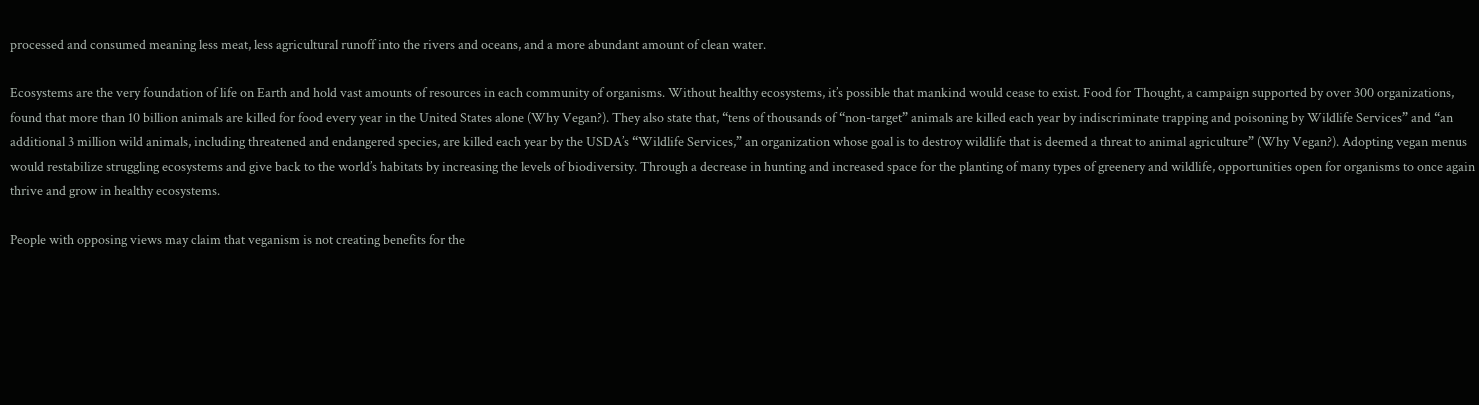processed and consumed meaning less meat, less agricultural runoff into the rivers and oceans, and a more abundant amount of clean water.

Ecosystems are the very foundation of life on Earth and hold vast amounts of resources in each community of organisms. Without healthy ecosystems, it’s possible that mankind would cease to exist. Food for Thought, a campaign supported by over 300 organizations, found that more than 10 billion animals are killed for food every year in the United States alone (Why Vegan?). They also state that, “tens of thousands of “non-target” animals are killed each year by indiscriminate trapping and poisoning by Wildlife Services” and “an additional 3 million wild animals, including threatened and endangered species, are killed each year by the USDA’s “Wildlife Services,” an organization whose goal is to destroy wildlife that is deemed a threat to animal agriculture” (Why Vegan?). Adopting vegan menus would restabilize struggling ecosystems and give back to the world’s habitats by increasing the levels of biodiversity. Through a decrease in hunting and increased space for the planting of many types of greenery and wildlife, opportunities open for organisms to once again thrive and grow in healthy ecosystems.

People with opposing views may claim that veganism is not creating benefits for the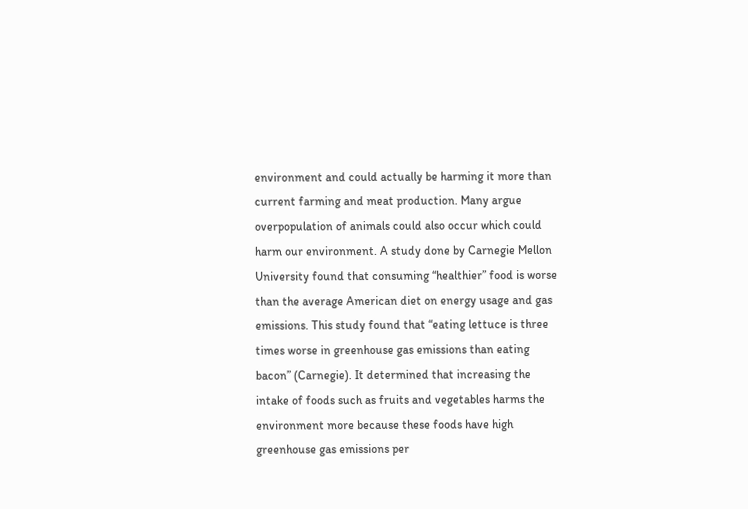environment and could actually be harming it more than current farming and meat production. Many argue overpopulation of animals could also occur which could harm our environment. A study done by Carnegie Mellon University found that consuming “healthier” food is worse than the average American diet on energy usage and gas emissions. This study found that “eating lettuce is three times worse in greenhouse gas emissions than eating bacon” (Carnegie). It determined that increasing the intake of foods such as fruits and vegetables harms the environment more because these foods have high greenhouse gas emissions per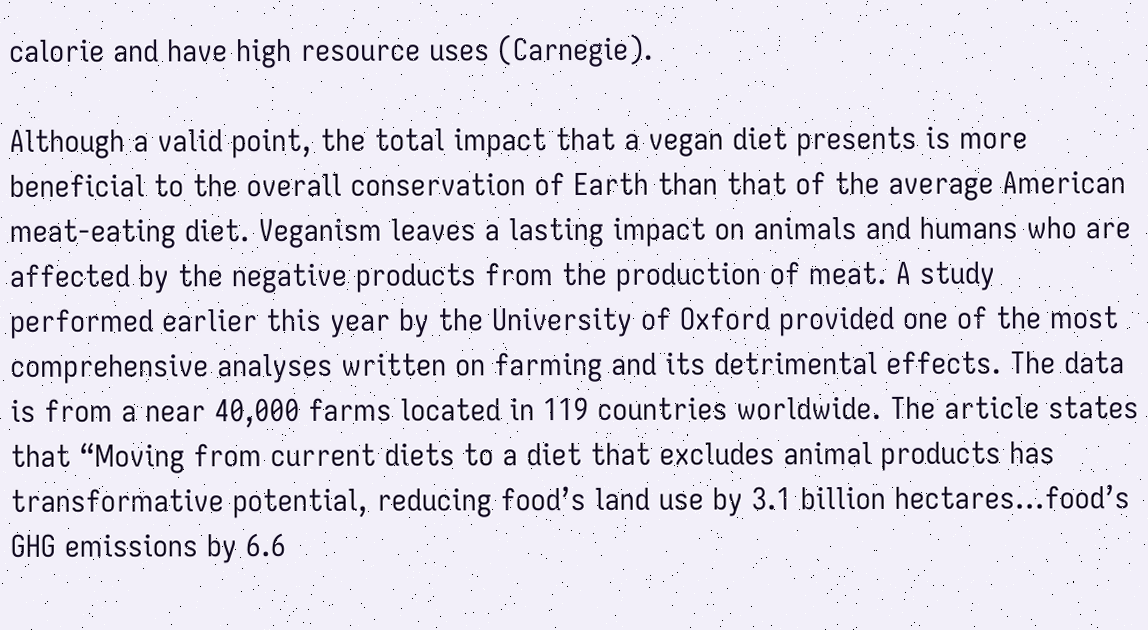calorie and have high resource uses (Carnegie).

Although a valid point, the total impact that a vegan diet presents is more beneficial to the overall conservation of Earth than that of the average American meat-eating diet. Veganism leaves a lasting impact on animals and humans who are affected by the negative products from the production of meat. A study performed earlier this year by the University of Oxford provided one of the most comprehensive analyses written on farming and its detrimental effects. The data is from a near 40,000 farms located in 119 countries worldwide. The article states that “Moving from current diets to a diet that excludes animal products has transformative potential, reducing food’s land use by 3.1 billion hectares…food’s GHG emissions by 6.6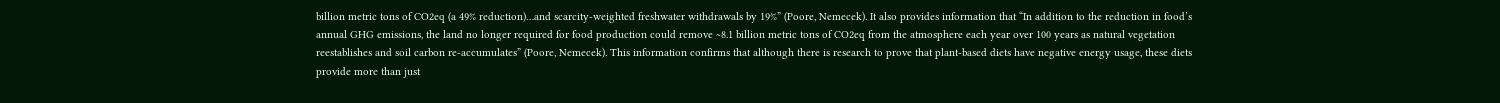billion metric tons of CO2eq (a 49% reduction)…and scarcity-weighted freshwater withdrawals by 19%” (Poore, Nemecek). It also provides information that “In addition to the reduction in food’s annual GHG emissions, the land no longer required for food production could remove ~8.1 billion metric tons of CO2eq from the atmosphere each year over 100 years as natural vegetation reestablishes and soil carbon re-accumulates” (Poore, Nemecek). This information confirms that although there is research to prove that plant-based diets have negative energy usage, these diets provide more than just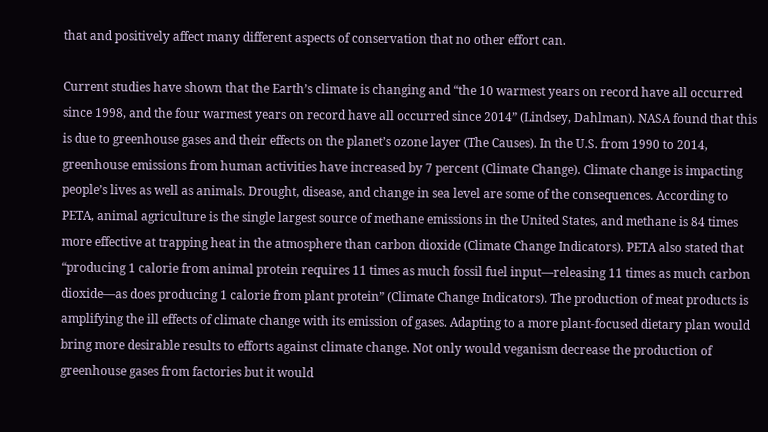that and positively affect many different aspects of conservation that no other effort can.

Current studies have shown that the Earth’s climate is changing and “the 10 warmest years on record have all occurred since 1998, and the four warmest years on record have all occurred since 2014” (Lindsey, Dahlman). NASA found that this is due to greenhouse gases and their effects on the planet’s ozone layer (The Causes). In the U.S. from 1990 to 2014, greenhouse emissions from human activities have increased by 7 percent (Climate Change). Climate change is impacting people’s lives as well as animals. Drought, disease, and change in sea level are some of the consequences. According to PETA, animal agriculture is the single largest source of methane emissions in the United States, and methane is 84 times more effective at trapping heat in the atmosphere than carbon dioxide (Climate Change Indicators). PETA also stated that “producing 1 calorie from animal protein requires 11 times as much fossil fuel input—releasing 11 times as much carbon dioxide—as does producing 1 calorie from plant protein” (Climate Change Indicators). The production of meat products is amplifying the ill effects of climate change with its emission of gases. Adapting to a more plant-focused dietary plan would bring more desirable results to efforts against climate change. Not only would veganism decrease the production of greenhouse gases from factories but it would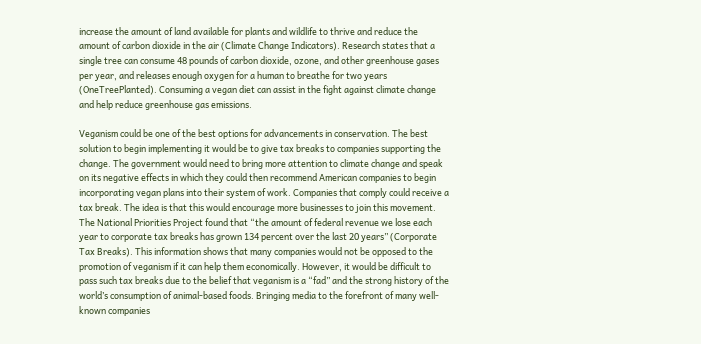increase the amount of land available for plants and wildlife to thrive and reduce the amount of carbon dioxide in the air (Climate Change Indicators). Research states that a single tree can consume 48 pounds of carbon dioxide, ozone, and other greenhouse gases per year, and releases enough oxygen for a human to breathe for two years (OneTreePlanted). Consuming a vegan diet can assist in the fight against climate change and help reduce greenhouse gas emissions.

Veganism could be one of the best options for advancements in conservation. The best solution to begin implementing it would be to give tax breaks to companies supporting the change. The government would need to bring more attention to climate change and speak on its negative effects in which they could then recommend American companies to begin incorporating vegan plans into their system of work. Companies that comply could receive a tax break. The idea is that this would encourage more businesses to join this movement. The National Priorities Project found that “the amount of federal revenue we lose each year to corporate tax breaks has grown 134 percent over the last 20 years” (Corporate Tax Breaks). This information shows that many companies would not be opposed to the promotion of veganism if it can help them economically. However, it would be difficult to pass such tax breaks due to the belief that veganism is a “fad” and the strong history of the world’s consumption of animal-based foods. Bringing media to the forefront of many well-known companies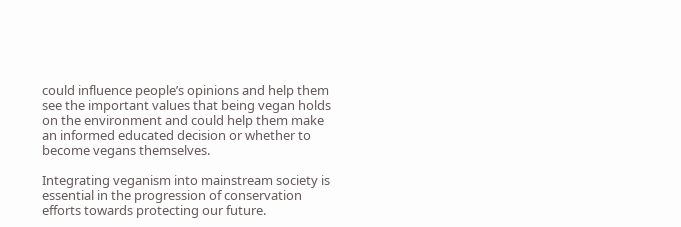could influence people’s opinions and help them see the important values that being vegan holds on the environment and could help them make an informed educated decision or whether to become vegans themselves.

Integrating veganism into mainstream society is essential in the progression of conservation efforts towards protecting our future.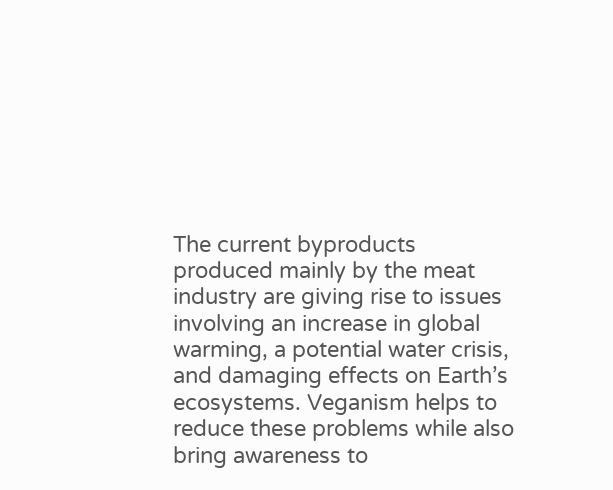The current byproducts produced mainly by the meat industry are giving rise to issues involving an increase in global warming, a potential water crisis, and damaging effects on Earth’s ecosystems. Veganism helps to reduce these problems while also bring awareness to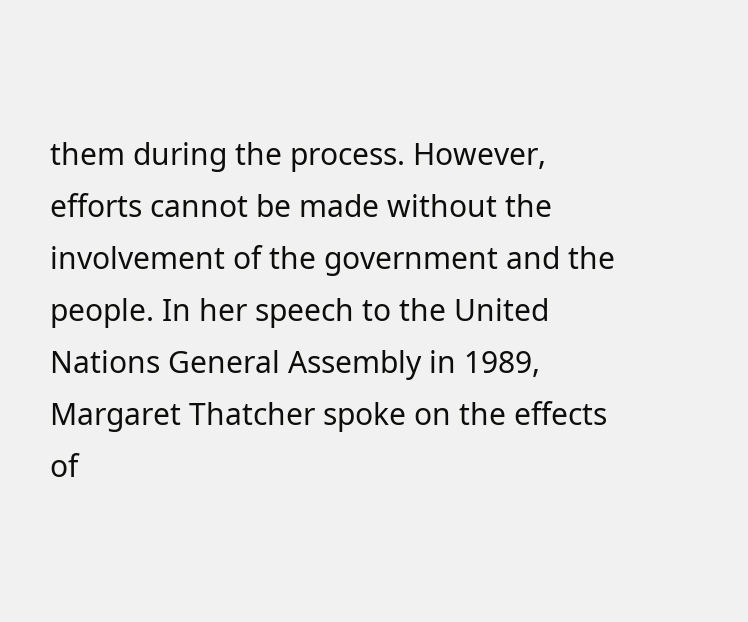them during the process. However, efforts cannot be made without the involvement of the government and the people. In her speech to the United Nations General Assembly in 1989, Margaret Thatcher spoke on the effects of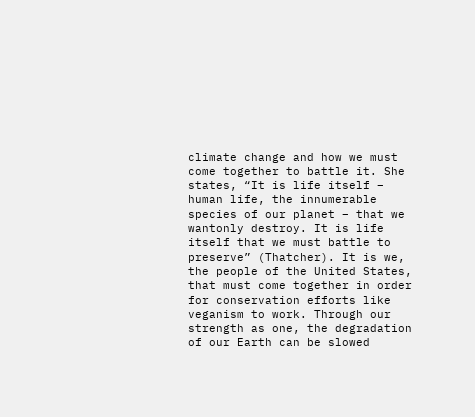climate change and how we must come together to battle it. She states, “It is life itself – human life, the innumerable species of our planet – that we wantonly destroy. It is life itself that we must battle to preserve” (Thatcher). It is we, the people of the United States, that must come together in order for conservation efforts like veganism to work. Through our strength as one, the degradation of our Earth can be slowed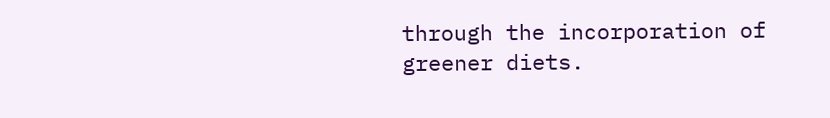through the incorporation of greener diets.